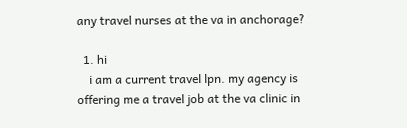any travel nurses at the va in anchorage?

  1. hi
    i am a current travel lpn. my agency is offering me a travel job at the va clinic in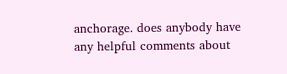anchorage. does anybody have any helpful comments about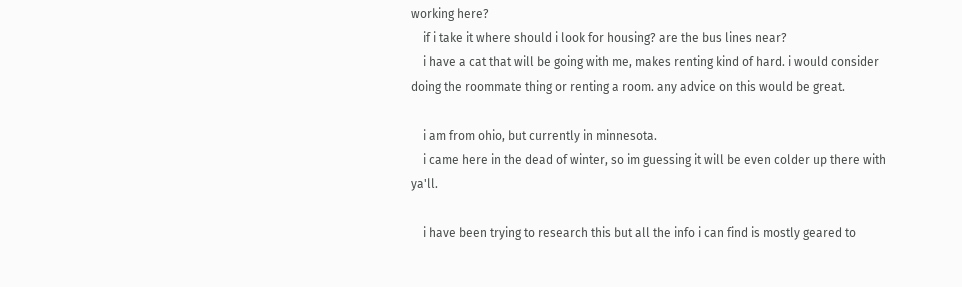working here?
    if i take it where should i look for housing? are the bus lines near?
    i have a cat that will be going with me, makes renting kind of hard. i would consider doing the roommate thing or renting a room. any advice on this would be great.

    i am from ohio, but currently in minnesota.
    i came here in the dead of winter, so im guessing it will be even colder up there with ya'll.

    i have been trying to research this but all the info i can find is mostly geared to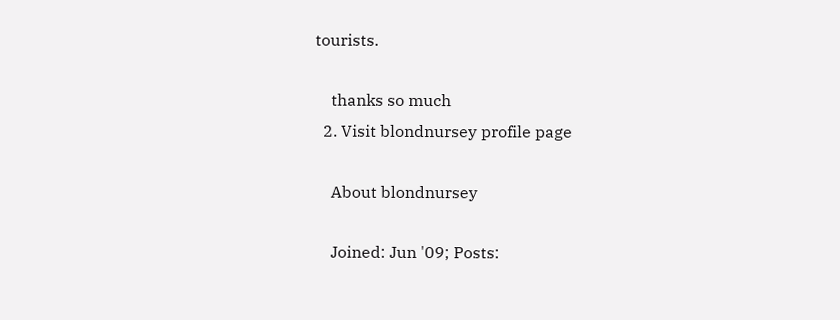tourists.

    thanks so much
  2. Visit blondnursey profile page

    About blondnursey

    Joined: Jun '09; Posts: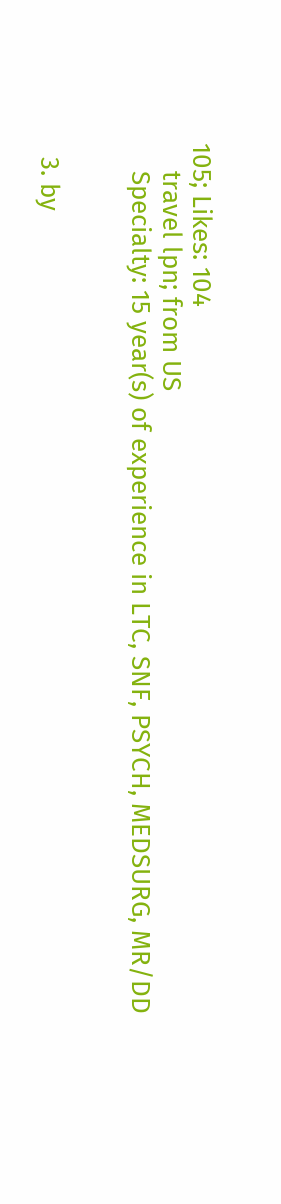105; Likes: 104
    travel lpn; from US
    Specialty: 15 year(s) of experience in LTC, SNF, PSYCH, MEDSURG, MR/DD


  3. by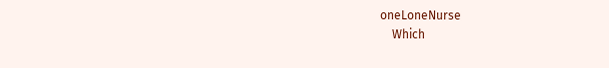oneLoneNurse
    Which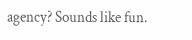agency? Sounds like fun.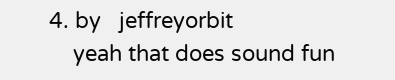4. by   jeffreyorbit
    yeah that does sound fun